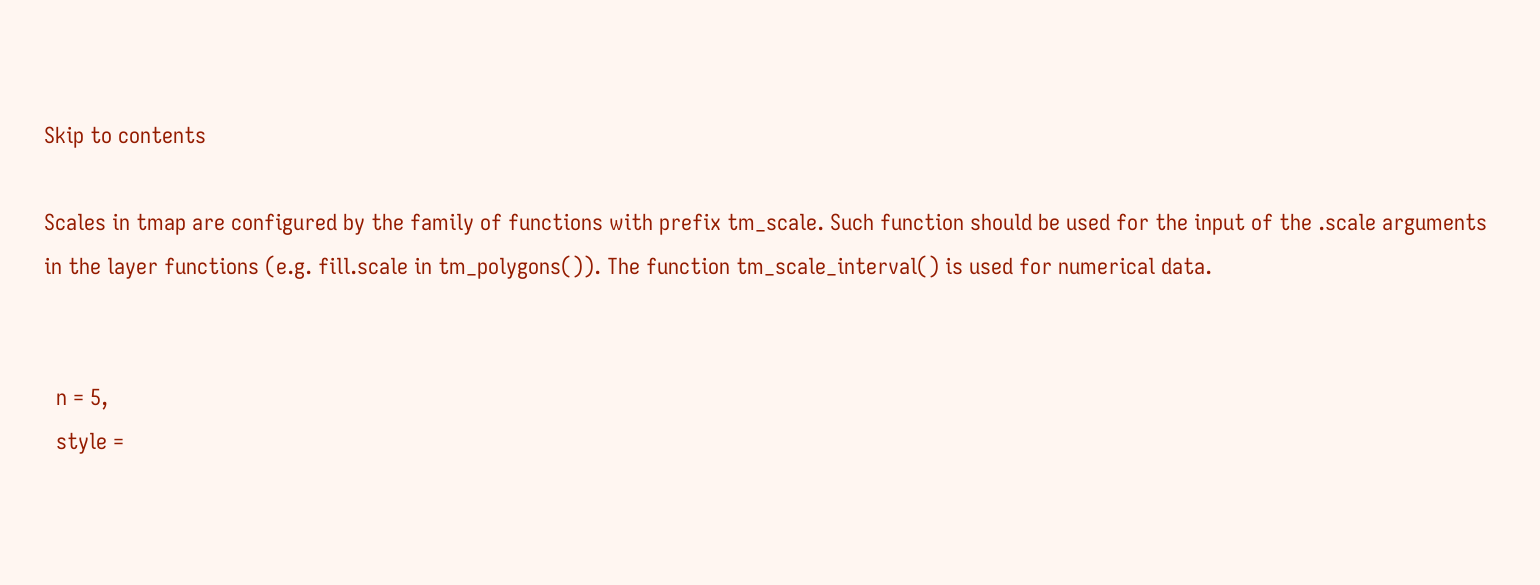Skip to contents

Scales in tmap are configured by the family of functions with prefix tm_scale. Such function should be used for the input of the .scale arguments in the layer functions (e.g. fill.scale in tm_polygons()). The function tm_scale_interval() is used for numerical data.


  n = 5,
  style =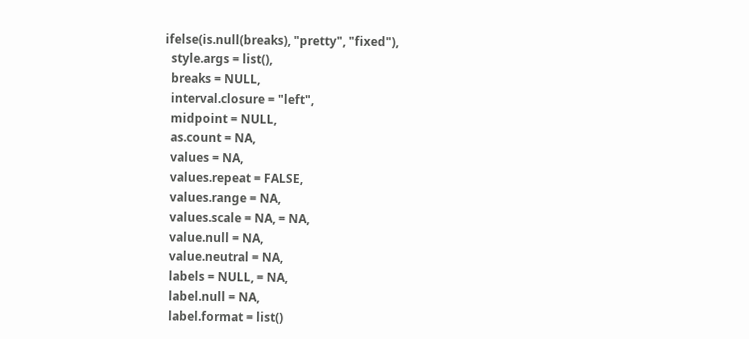ifelse(is.null(breaks), "pretty", "fixed"),
  style.args = list(),
  breaks = NULL,
  interval.closure = "left",
  midpoint = NULL,
  as.count = NA,
  values = NA,
  values.repeat = FALSE,
  values.range = NA,
  values.scale = NA, = NA,
  value.null = NA,
  value.neutral = NA,
  labels = NULL, = NA,
  label.null = NA,
  label.format = list()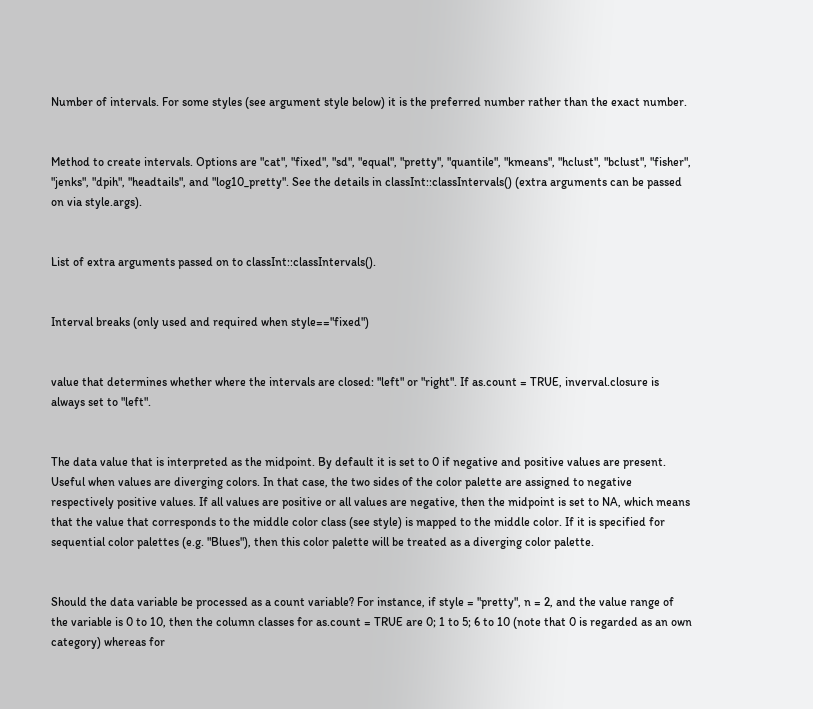Number of intervals. For some styles (see argument style below) it is the preferred number rather than the exact number.


Method to create intervals. Options are "cat", "fixed", "sd", "equal", "pretty", "quantile", "kmeans", "hclust", "bclust", "fisher", "jenks", "dpih", "headtails", and "log10_pretty". See the details in classInt::classIntervals() (extra arguments can be passed on via style.args).


List of extra arguments passed on to classInt::classIntervals().


Interval breaks (only used and required when style=="fixed")


value that determines whether where the intervals are closed: "left" or "right". If as.count = TRUE, inverval.closure is always set to "left".


The data value that is interpreted as the midpoint. By default it is set to 0 if negative and positive values are present. Useful when values are diverging colors. In that case, the two sides of the color palette are assigned to negative respectively positive values. If all values are positive or all values are negative, then the midpoint is set to NA, which means that the value that corresponds to the middle color class (see style) is mapped to the middle color. If it is specified for sequential color palettes (e.g. "Blues"), then this color palette will be treated as a diverging color palette.


Should the data variable be processed as a count variable? For instance, if style = "pretty", n = 2, and the value range of the variable is 0 to 10, then the column classes for as.count = TRUE are 0; 1 to 5; 6 to 10 (note that 0 is regarded as an own category) whereas for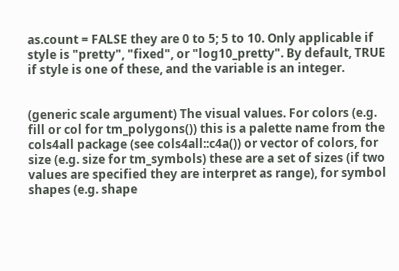as.count = FALSE they are 0 to 5; 5 to 10. Only applicable if style is "pretty", "fixed", or "log10_pretty". By default, TRUE if style is one of these, and the variable is an integer.


(generic scale argument) The visual values. For colors (e.g. fill or col for tm_polygons()) this is a palette name from the cols4all package (see cols4all::c4a()) or vector of colors, for size (e.g. size for tm_symbols) these are a set of sizes (if two values are specified they are interpret as range), for symbol shapes (e.g. shape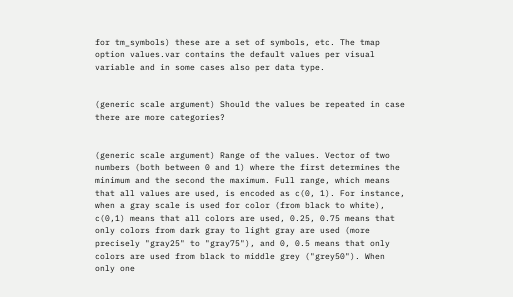for tm_symbols) these are a set of symbols, etc. The tmap option values.var contains the default values per visual variable and in some cases also per data type.


(generic scale argument) Should the values be repeated in case there are more categories?


(generic scale argument) Range of the values. Vector of two numbers (both between 0 and 1) where the first determines the minimum and the second the maximum. Full range, which means that all values are used, is encoded as c(0, 1). For instance, when a gray scale is used for color (from black to white), c(0,1) means that all colors are used, 0.25, 0.75 means that only colors from dark gray to light gray are used (more precisely "gray25" to "gray75"), and 0, 0.5 means that only colors are used from black to middle grey ("grey50"). When only one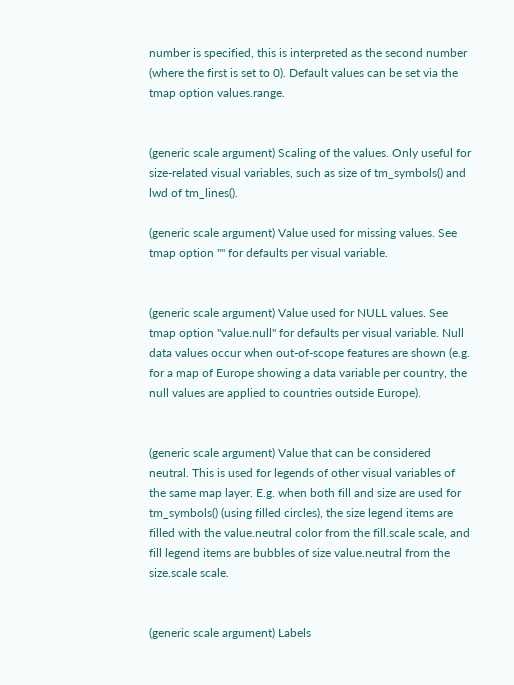number is specified, this is interpreted as the second number (where the first is set to 0). Default values can be set via the tmap option values.range.


(generic scale argument) Scaling of the values. Only useful for size-related visual variables, such as size of tm_symbols() and lwd of tm_lines().

(generic scale argument) Value used for missing values. See tmap option "" for defaults per visual variable.


(generic scale argument) Value used for NULL values. See tmap option "value.null" for defaults per visual variable. Null data values occur when out-of-scope features are shown (e.g. for a map of Europe showing a data variable per country, the null values are applied to countries outside Europe).


(generic scale argument) Value that can be considered neutral. This is used for legends of other visual variables of the same map layer. E.g. when both fill and size are used for tm_symbols() (using filled circles), the size legend items are filled with the value.neutral color from the fill.scale scale, and fill legend items are bubbles of size value.neutral from the size.scale scale.


(generic scale argument) Labels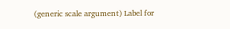(generic scale argument) Label for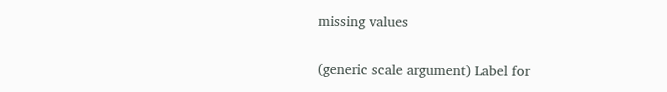missing values


(generic scale argument) Label for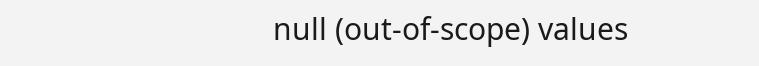null (out-of-scope) values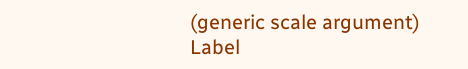(generic scale argument) Label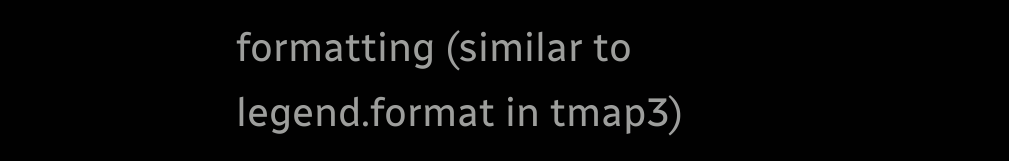formatting (similar to legend.format in tmap3)